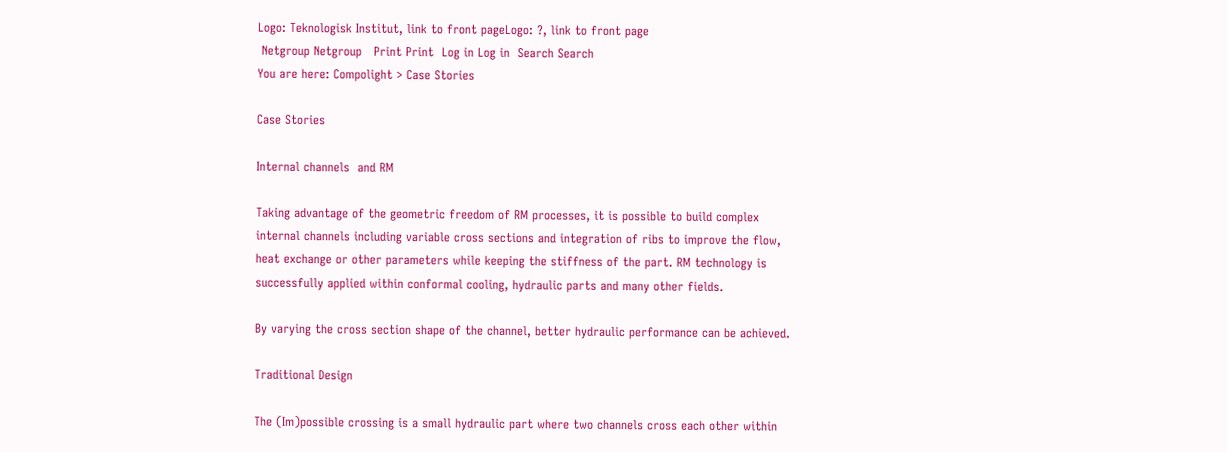Logo: Teknologisk Institut, link to front pageLogo: ?, link to front page
 Netgroup Netgroup   Print Print  Log in Log in  Search Search
You are here: Compolight > Case Stories

Case Stories

Internal channels  and RM

Taking advantage of the geometric freedom of RM processes, it is possible to build complex internal channels including variable cross sections and integration of ribs to improve the flow, heat exchange or other parameters while keeping the stiffness of the part. RM technology is successfully applied within conformal cooling, hydraulic parts and many other fields.

By varying the cross section shape of the channel, better hydraulic performance can be achieved.

Traditional Design

The (Im)possible crossing is a small hydraulic part where two channels cross each other within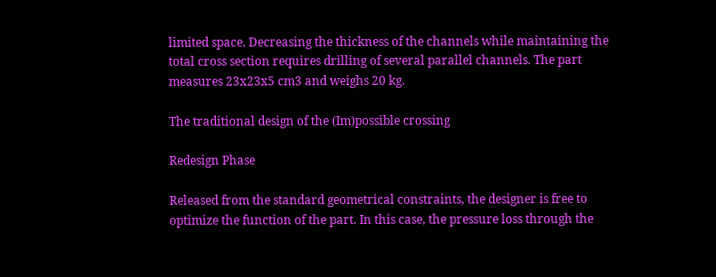limited space. Decreasing the thickness of the channels while maintaining the total cross section requires drilling of several parallel channels. The part measures 23x23x5 cm3 and weighs 20 kg.

The traditional design of the (Im)possible crossing

Redesign Phase

Released from the standard geometrical constraints, the designer is free to optimize the function of the part. In this case, the pressure loss through the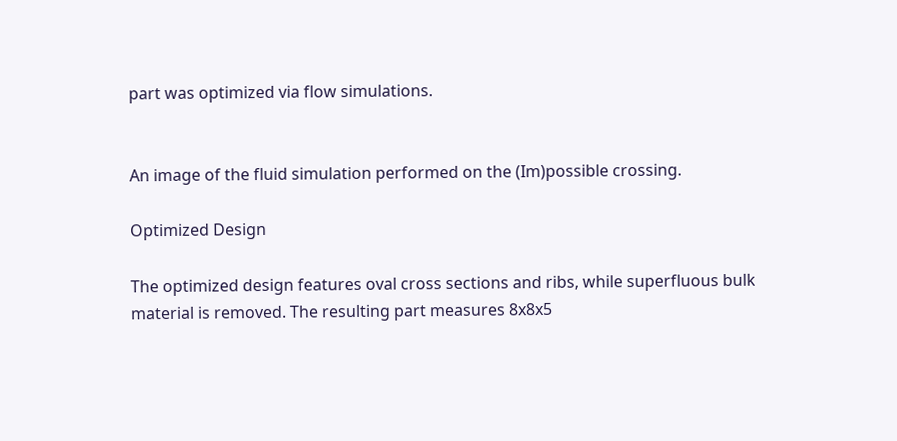part was optimized via flow simulations.


An image of the fluid simulation performed on the (Im)possible crossing.

Optimized Design

The optimized design features oval cross sections and ribs, while superfluous bulk material is removed. The resulting part measures 8x8x5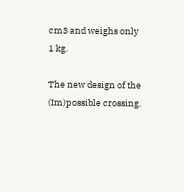cm3 and weighs only 1 kg.

The new design of the (Im)possible crossing.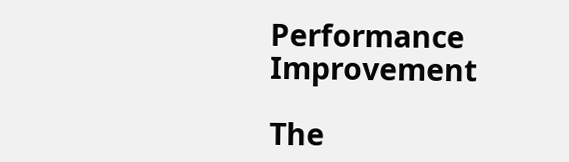Performance Improvement

The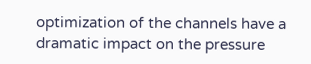optimization of the channels have a dramatic impact on the pressure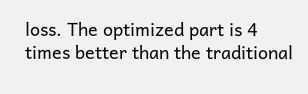loss. The optimized part is 4 times better than the traditional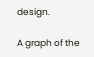design.

A graph of the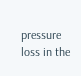pressure loss in the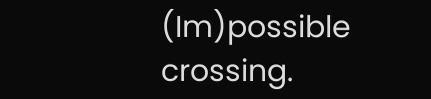(Im)possible crossing.